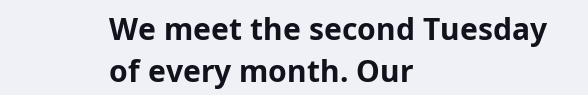We meet the second Tuesday of every month. Our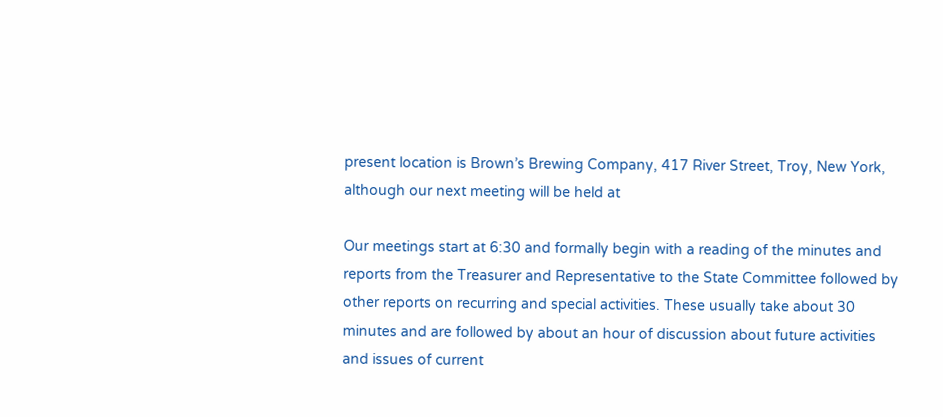present location is Brown’s Brewing Company, 417 River Street, Troy, New York, although our next meeting will be held at

Our meetings start at 6:30 and formally begin with a reading of the minutes and reports from the Treasurer and Representative to the State Committee followed by other reports on recurring and special activities. These usually take about 30 minutes and are followed by about an hour of discussion about future activities and issues of current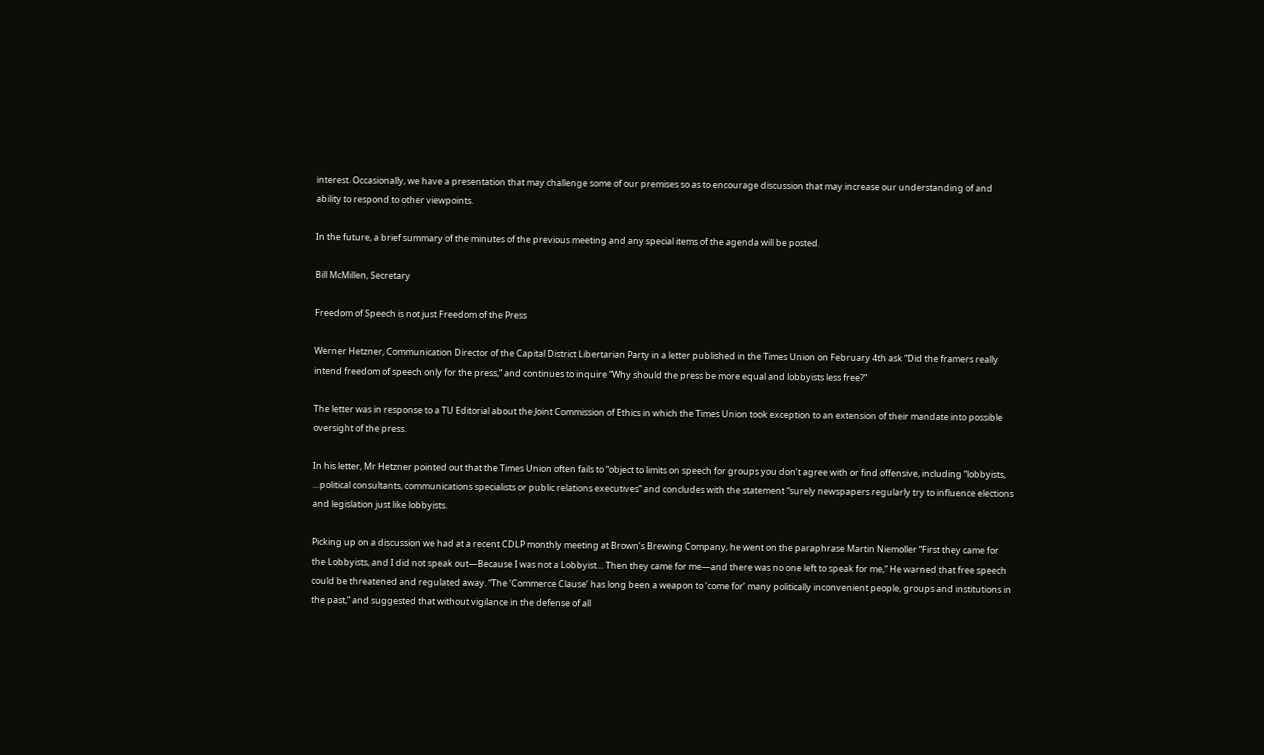interest. Occasionally, we have a presentation that may challenge some of our premises so as to encourage discussion that may increase our understanding of and ability to respond to other viewpoints.

In the future, a brief summary of the minutes of the previous meeting and any special items of the agenda will be posted.

Bill McMillen, Secretary

Freedom of Speech is not just Freedom of the Press

Werner Hetzner, Communication Director of the Capital District Libertarian Party in a letter published in the Times Union on February 4th ask “Did the framers really intend freedom of speech only for the press,” and continues to inquire “Why should the press be more equal and lobbyists less free?”

The letter was in response to a TU Editorial about the Joint Commission of Ethics in which the Times Union took exception to an extension of their mandate into possible oversight of the press.

In his letter, Mr Hetzner pointed out that the Times Union often fails to “object to limits on speech for groups you don’t agree with or find offensive, including “lobbyists, …political consultants, communications specialists or public relations executives” and concludes with the statement “surely newspapers regularly try to influence elections and legislation just like lobbyists.

Picking up on a discussion we had at a recent CDLP monthly meeting at Brown’s Brewing Company, he went on the paraphrase Martin Niemoller “First they came for the Lobbyists, and I did not speak out—Because I was not a Lobbyist… Then they came for me—and there was no one left to speak for me,” He warned that free speech could be threatened and regulated away. “The ‘Commerce Clause’ has long been a weapon to ‘come for’ many politically inconvenient people, groups and institutions in the past,” and suggested that without vigilance in the defense of all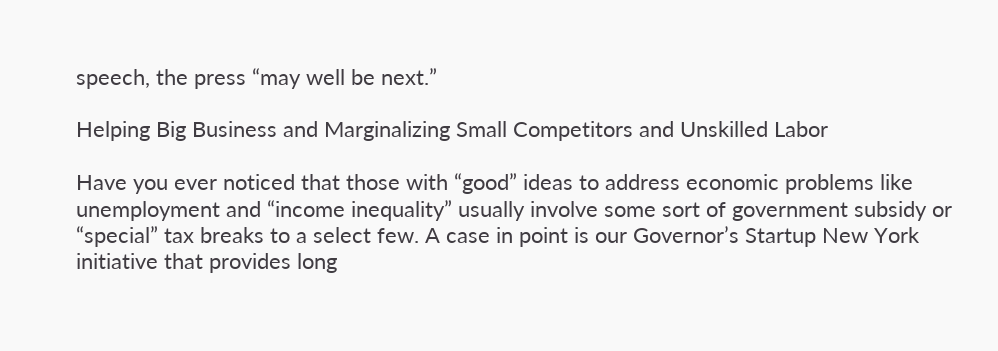speech, the press “may well be next.”

Helping Big Business and Marginalizing Small Competitors and Unskilled Labor

Have you ever noticed that those with “good” ideas to address economic problems like unemployment and “income inequality” usually involve some sort of government subsidy or “special” tax breaks to a select few. A case in point is our Governor’s Startup New York initiative that provides long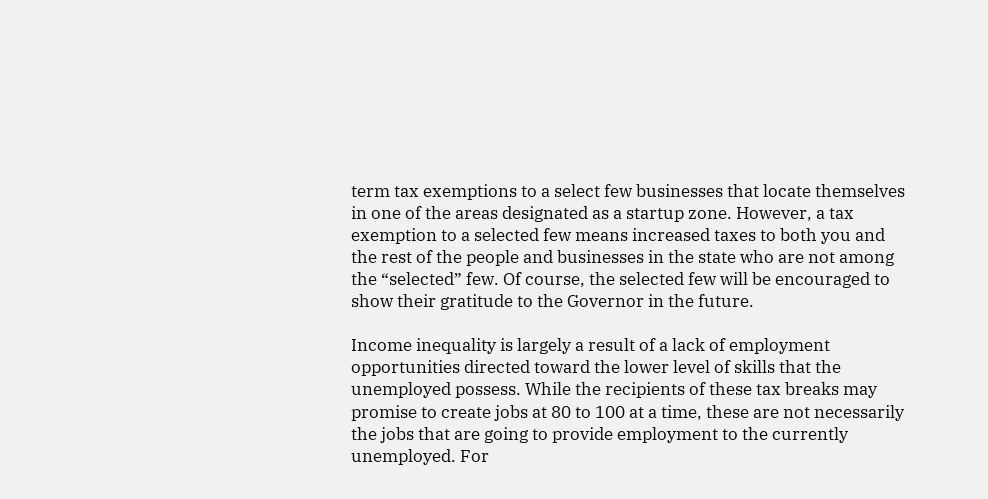term tax exemptions to a select few businesses that locate themselves in one of the areas designated as a startup zone. However, a tax exemption to a selected few means increased taxes to both you and the rest of the people and businesses in the state who are not among the “selected” few. Of course, the selected few will be encouraged to show their gratitude to the Governor in the future.

Income inequality is largely a result of a lack of employment opportunities directed toward the lower level of skills that the unemployed possess. While the recipients of these tax breaks may promise to create jobs at 80 to 100 at a time, these are not necessarily the jobs that are going to provide employment to the currently unemployed. For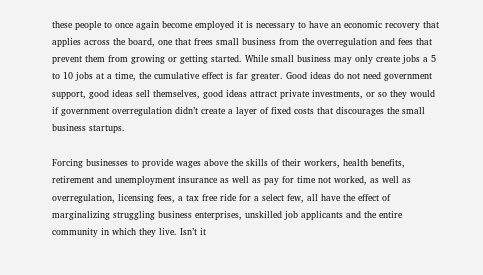these people to once again become employed it is necessary to have an economic recovery that applies across the board, one that frees small business from the overregulation and fees that prevent them from growing or getting started. While small business may only create jobs a 5 to 10 jobs at a time, the cumulative effect is far greater. Good ideas do not need government support, good ideas sell themselves, good ideas attract private investments, or so they would if government overregulation didn’t create a layer of fixed costs that discourages the small business startups.

Forcing businesses to provide wages above the skills of their workers, health benefits, retirement and unemployment insurance as well as pay for time not worked, as well as overregulation, licensing fees, a tax free ride for a select few, all have the effect of marginalizing struggling business enterprises, unskilled job applicants and the entire community in which they live. Isn’t it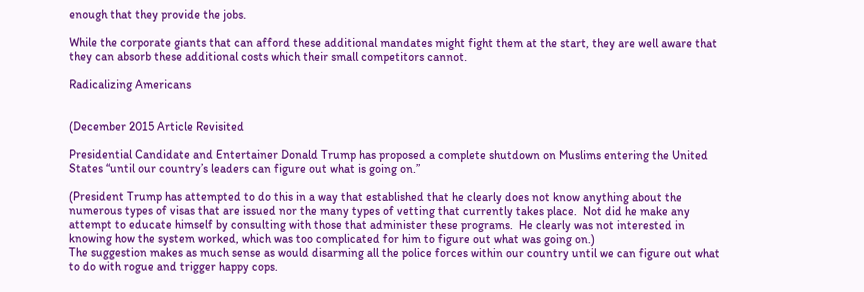enough that they provide the jobs.

While the corporate giants that can afford these additional mandates might fight them at the start, they are well aware that they can absorb these additional costs which their small competitors cannot.

Radicalizing Americans


(December 2015 Article Revisited

Presidential Candidate and Entertainer Donald Trump has proposed a complete shutdown on Muslims entering the United States “until our country’s leaders can figure out what is going on.”

(President Trump has attempted to do this in a way that established that he clearly does not know anything about the numerous types of visas that are issued nor the many types of vetting that currently takes place.  Not did he make any attempt to educate himself by consulting with those that administer these programs.  He clearly was not interested in knowing how the system worked, which was too complicated for him to figure out what was going on.)
The suggestion makes as much sense as would disarming all the police forces within our country until we can figure out what to do with rogue and trigger happy cops.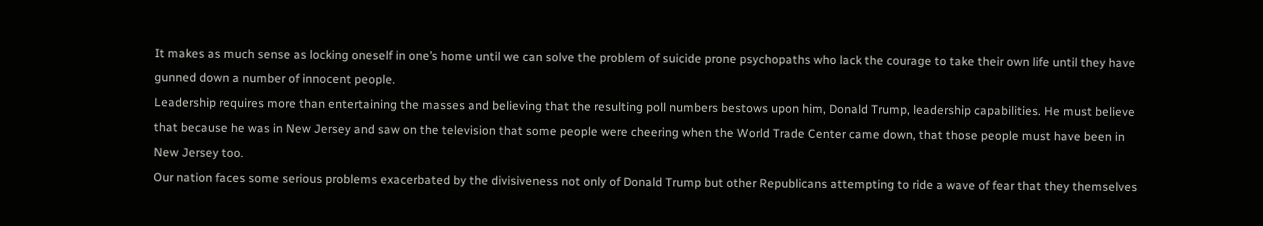It makes as much sense as locking oneself in one’s home until we can solve the problem of suicide prone psychopaths who lack the courage to take their own life until they have gunned down a number of innocent people.
Leadership requires more than entertaining the masses and believing that the resulting poll numbers bestows upon him, Donald Trump, leadership capabilities. He must believe that because he was in New Jersey and saw on the television that some people were cheering when the World Trade Center came down, that those people must have been in New Jersey too.
Our nation faces some serious problems exacerbated by the divisiveness not only of Donald Trump but other Republicans attempting to ride a wave of fear that they themselves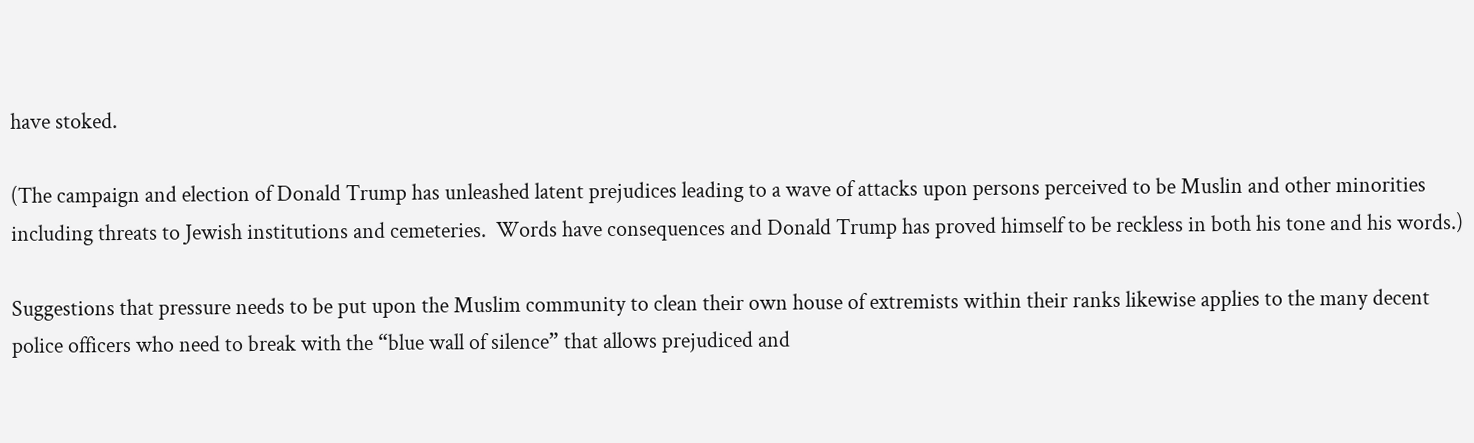have stoked.

(The campaign and election of Donald Trump has unleashed latent prejudices leading to a wave of attacks upon persons perceived to be Muslin and other minorities including threats to Jewish institutions and cemeteries.  Words have consequences and Donald Trump has proved himself to be reckless in both his tone and his words.)

Suggestions that pressure needs to be put upon the Muslim community to clean their own house of extremists within their ranks likewise applies to the many decent police officers who need to break with the “blue wall of silence” that allows prejudiced and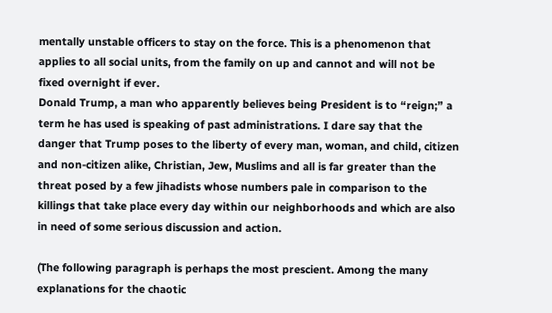mentally unstable officers to stay on the force. This is a phenomenon that applies to all social units, from the family on up and cannot and will not be fixed overnight if ever.
Donald Trump, a man who apparently believes being President is to “reign;” a term he has used is speaking of past administrations. I dare say that the danger that Trump poses to the liberty of every man, woman, and child, citizen and non-citizen alike, Christian, Jew, Muslims and all is far greater than the threat posed by a few jihadists whose numbers pale in comparison to the killings that take place every day within our neighborhoods and which are also in need of some serious discussion and action.

(The following paragraph is perhaps the most prescient. Among the many explanations for the chaotic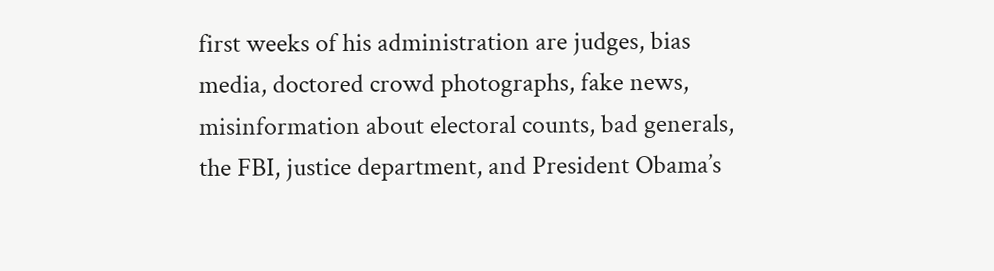first weeks of his administration are judges, bias media, doctored crowd photographs, fake news, misinformation about electoral counts, bad generals, the FBI, justice department, and President Obama’s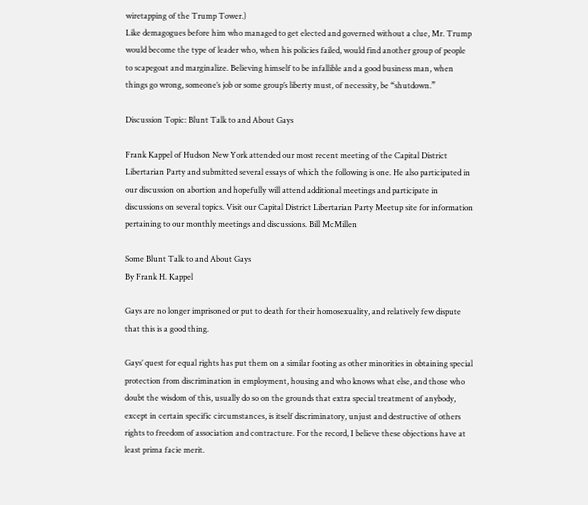wiretapping of the Trump Tower.)
Like demagogues before him who managed to get elected and governed without a clue, Mr. Trump would become the type of leader who, when his policies failed, would find another group of people to scapegoat and marginalize. Believing himself to be infallible and a good business man, when things go wrong, someone’s job or some group’s liberty must, of necessity, be “shutdown.”

Discussion Topic: Blunt Talk to and About Gays

Frank Kappel of Hudson New York attended our most recent meeting of the Capital District Libertarian Party and submitted several essays of which the following is one. He also participated in our discussion on abortion and hopefully will attend additional meetings and participate in discussions on several topics. Visit our Capital District Libertarian Party Meetup site for information pertaining to our monthly meetings and discussions. Bill McMillen

Some Blunt Talk to and About Gays
By Frank H. Kappel

Gays are no longer imprisoned or put to death for their homosexuality, and relatively few dispute that this is a good thing.

Gays’ quest for equal rights has put them on a similar footing as other minorities in obtaining special protection from discrimination in employment, housing and who knows what else, and those who doubt the wisdom of this, usually do so on the grounds that extra special treatment of anybody, except in certain specific circumstances, is itself discriminatory, unjust and destructive of others rights to freedom of association and contracture. For the record, I believe these objections have at least prima facie merit.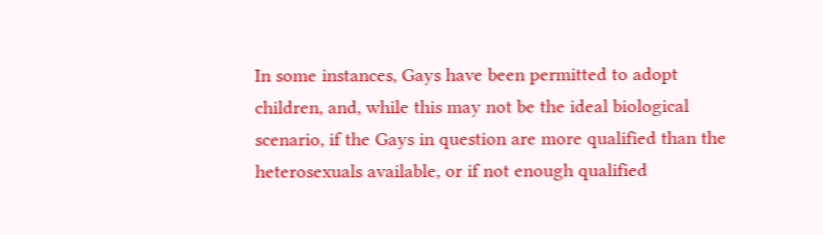In some instances, Gays have been permitted to adopt children, and, while this may not be the ideal biological scenario, if the Gays in question are more qualified than the heterosexuals available, or if not enough qualified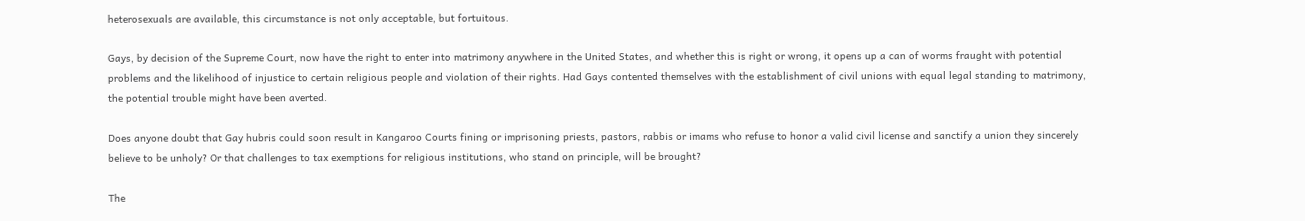heterosexuals are available, this circumstance is not only acceptable, but fortuitous.

Gays, by decision of the Supreme Court, now have the right to enter into matrimony anywhere in the United States, and whether this is right or wrong, it opens up a can of worms fraught with potential problems and the likelihood of injustice to certain religious people and violation of their rights. Had Gays contented themselves with the establishment of civil unions with equal legal standing to matrimony, the potential trouble might have been averted.

Does anyone doubt that Gay hubris could soon result in Kangaroo Courts fining or imprisoning priests, pastors, rabbis or imams who refuse to honor a valid civil license and sanctify a union they sincerely believe to be unholy? Or that challenges to tax exemptions for religious institutions, who stand on principle, will be brought?

The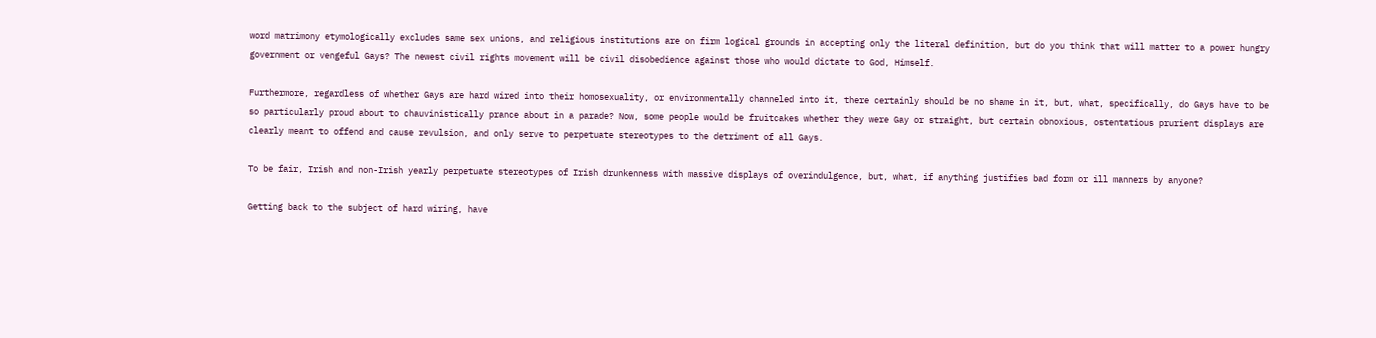word matrimony etymologically excludes same sex unions, and religious institutions are on firm logical grounds in accepting only the literal definition, but do you think that will matter to a power hungry government or vengeful Gays? The newest civil rights movement will be civil disobedience against those who would dictate to God, Himself.

Furthermore, regardless of whether Gays are hard wired into their homosexuality, or environmentally channeled into it, there certainly should be no shame in it, but, what, specifically, do Gays have to be so particularly proud about to chauvinistically prance about in a parade? Now, some people would be fruitcakes whether they were Gay or straight, but certain obnoxious, ostentatious prurient displays are clearly meant to offend and cause revulsion, and only serve to perpetuate stereotypes to the detriment of all Gays.

To be fair, Irish and non-Irish yearly perpetuate stereotypes of Irish drunkenness with massive displays of overindulgence, but, what, if anything justifies bad form or ill manners by anyone?

Getting back to the subject of hard wiring, have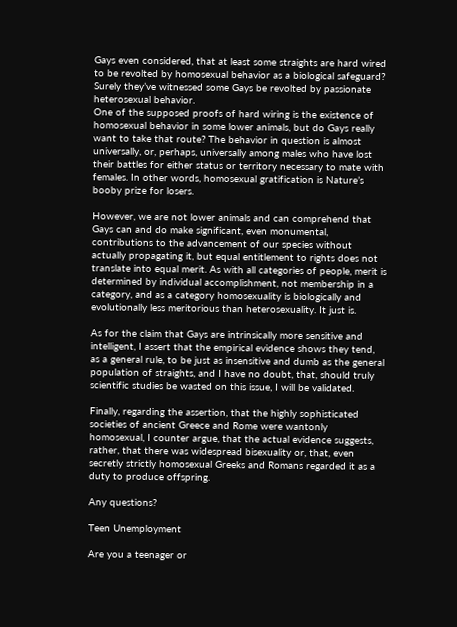Gays even considered, that at least some straights are hard wired to be revolted by homosexual behavior as a biological safeguard? Surely they’ve witnessed some Gays be revolted by passionate heterosexual behavior.
One of the supposed proofs of hard wiring is the existence of homosexual behavior in some lower animals, but do Gays really want to take that route? The behavior in question is almost universally, or, perhaps, universally among males who have lost their battles for either status or territory necessary to mate with females. In other words, homosexual gratification is Nature’s booby prize for losers.

However, we are not lower animals and can comprehend that Gays can and do make significant, even monumental, contributions to the advancement of our species without actually propagating it, but equal entitlement to rights does not translate into equal merit. As with all categories of people, merit is determined by individual accomplishment, not membership in a category, and as a category homosexuality is biologically and evolutionally less meritorious than heterosexuality. It just is.

As for the claim that Gays are intrinsically more sensitive and intelligent, I assert that the empirical evidence shows they tend, as a general rule, to be just as insensitive and dumb as the general population of straights, and I have no doubt, that, should truly scientific studies be wasted on this issue, I will be validated.

Finally, regarding the assertion, that the highly sophisticated societies of ancient Greece and Rome were wantonly homosexual, I counter argue, that the actual evidence suggests, rather, that there was widespread bisexuality or, that, even secretly strictly homosexual Greeks and Romans regarded it as a duty to produce offspring.

Any questions?

Teen Unemployment

Are you a teenager or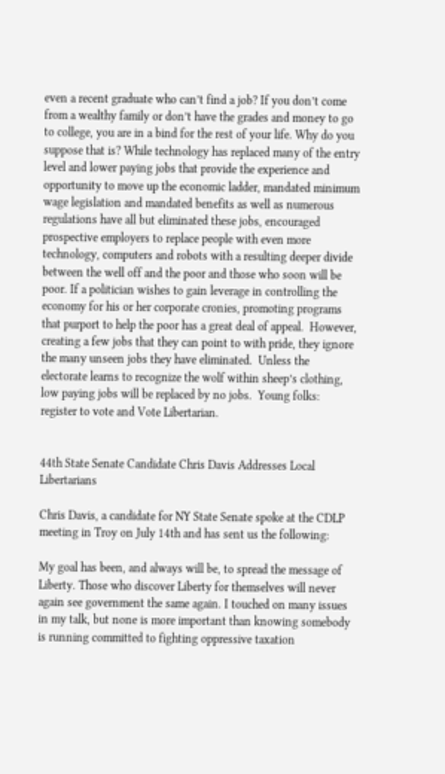even a recent graduate who can’t find a job? If you don’t come from a wealthy family or don’t have the grades and money to go to college, you are in a bind for the rest of your life. Why do you suppose that is? While technology has replaced many of the entry level and lower paying jobs that provide the experience and opportunity to move up the economic ladder, mandated minimum wage legislation and mandated benefits as well as numerous regulations have all but eliminated these jobs, encouraged prospective employers to replace people with even more technology, computers and robots with a resulting deeper divide between the well off and the poor and those who soon will be poor. If a politician wishes to gain leverage in controlling the economy for his or her corporate cronies, promoting programs that purport to help the poor has a great deal of appeal.  However, creating a few jobs that they can point to with pride, they ignore the many unseen jobs they have eliminated.  Unless the electorate learns to recognize the wolf within sheep’s clothing, low paying jobs will be replaced by no jobs.  Young folks: register to vote and Vote Libertarian.


44th State Senate Candidate Chris Davis Addresses Local Libertarians

Chris Davis, a candidate for NY State Senate spoke at the CDLP meeting in Troy on July 14th and has sent us the following:

My goal has been, and always will be, to spread the message of Liberty. Those who discover Liberty for themselves will never again see government the same again. I touched on many issues in my talk, but none is more important than knowing somebody is running committed to fighting oppressive taxation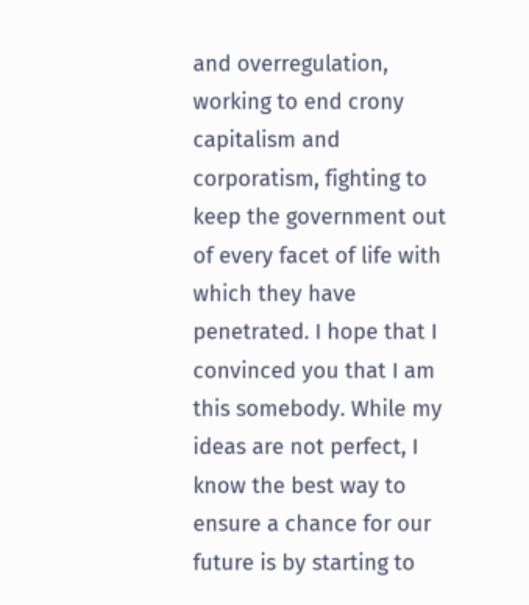and overregulation, working to end crony capitalism and corporatism, fighting to keep the government out of every facet of life with which they have penetrated. I hope that I convinced you that I am this somebody. While my ideas are not perfect, I know the best way to ensure a chance for our future is by starting to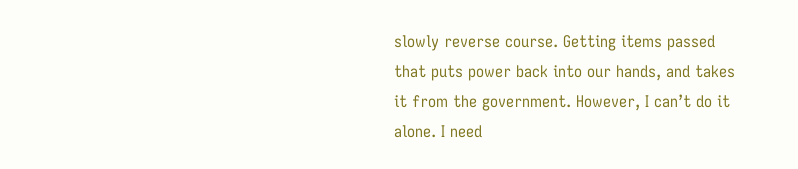slowly reverse course. Getting items passed that puts power back into our hands, and takes it from the government. However, I can’t do it alone. I need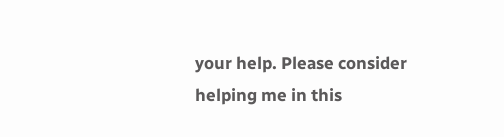your help. Please consider helping me in this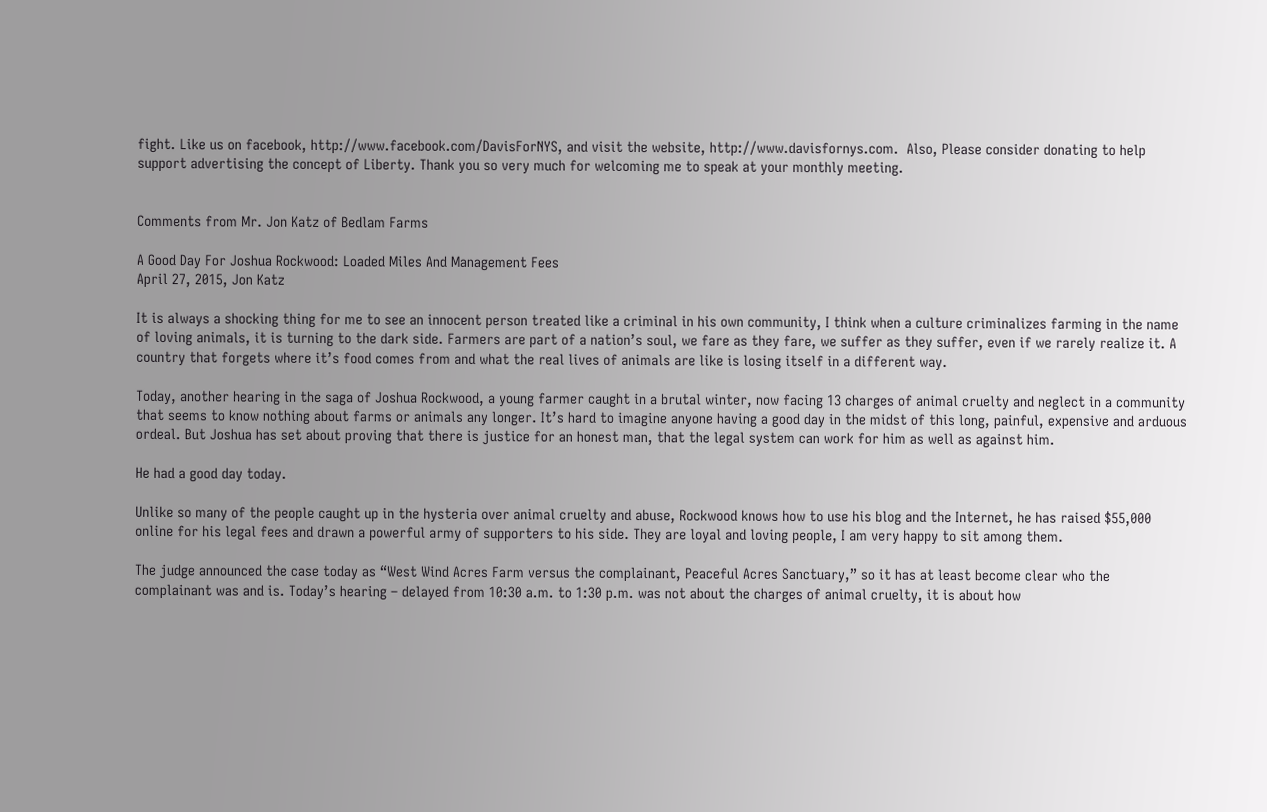fight. Like us on facebook, http://www.facebook.com/DavisForNYS, and visit the website, http://www.davisfornys.com.  Also, Please consider donating to help support advertising the concept of Liberty. Thank you so very much for welcoming me to speak at your monthly meeting.


Comments from Mr. Jon Katz of Bedlam Farms

A Good Day For Joshua Rockwood: Loaded Miles And Management Fees
April 27, 2015, Jon Katz

It is always a shocking thing for me to see an innocent person treated like a criminal in his own community, I think when a culture criminalizes farming in the name of loving animals, it is turning to the dark side. Farmers are part of a nation’s soul, we fare as they fare, we suffer as they suffer, even if we rarely realize it. A country that forgets where it’s food comes from and what the real lives of animals are like is losing itself in a different way.

Today, another hearing in the saga of Joshua Rockwood, a young farmer caught in a brutal winter, now facing 13 charges of animal cruelty and neglect in a community that seems to know nothing about farms or animals any longer. It’s hard to imagine anyone having a good day in the midst of this long, painful, expensive and arduous ordeal. But Joshua has set about proving that there is justice for an honest man, that the legal system can work for him as well as against him.

He had a good day today.

Unlike so many of the people caught up in the hysteria over animal cruelty and abuse, Rockwood knows how to use his blog and the Internet, he has raised $55,000 online for his legal fees and drawn a powerful army of supporters to his side. They are loyal and loving people, I am very happy to sit among them.

The judge announced the case today as “West Wind Acres Farm versus the complainant, Peaceful Acres Sanctuary,” so it has at least become clear who the complainant was and is. Today’s hearing – delayed from 10:30 a.m. to 1:30 p.m. was not about the charges of animal cruelty, it is about how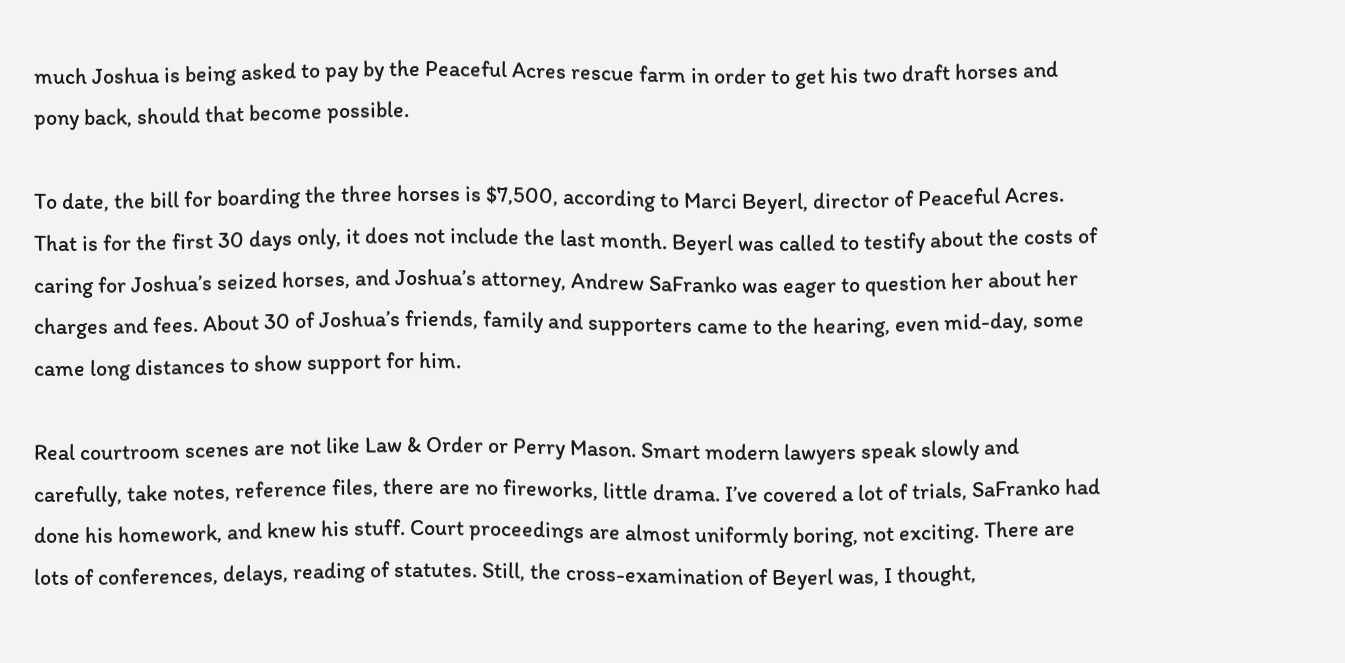much Joshua is being asked to pay by the Peaceful Acres rescue farm in order to get his two draft horses and pony back, should that become possible.

To date, the bill for boarding the three horses is $7,500, according to Marci Beyerl, director of Peaceful Acres. That is for the first 30 days only, it does not include the last month. Beyerl was called to testify about the costs of caring for Joshua’s seized horses, and Joshua’s attorney, Andrew SaFranko was eager to question her about her charges and fees. About 30 of Joshua’s friends, family and supporters came to the hearing, even mid-day, some came long distances to show support for him.

Real courtroom scenes are not like Law & Order or Perry Mason. Smart modern lawyers speak slowly and carefully, take notes, reference files, there are no fireworks, little drama. I’ve covered a lot of trials, SaFranko had done his homework, and knew his stuff. Court proceedings are almost uniformly boring, not exciting. There are lots of conferences, delays, reading of statutes. Still, the cross-examination of Beyerl was, I thought,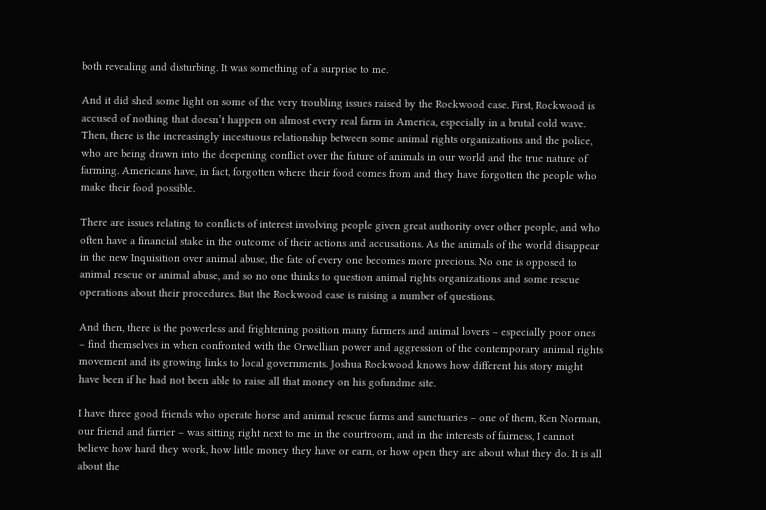both revealing and disturbing. It was something of a surprise to me.

And it did shed some light on some of the very troubling issues raised by the Rockwood case. First, Rockwood is accused of nothing that doesn’t happen on almost every real farm in America, especially in a brutal cold wave. Then, there is the increasingly incestuous relationship between some animal rights organizations and the police, who are being drawn into the deepening conflict over the future of animals in our world and the true nature of farming. Americans have, in fact, forgotten where their food comes from and they have forgotten the people who make their food possible.

There are issues relating to conflicts of interest involving people given great authority over other people, and who often have a financial stake in the outcome of their actions and accusations. As the animals of the world disappear in the new Inquisition over animal abuse, the fate of every one becomes more precious. No one is opposed to animal rescue or animal abuse, and so no one thinks to question animal rights organizations and some rescue operations about their procedures. But the Rockwood case is raising a number of questions.

And then, there is the powerless and frightening position many farmers and animal lovers – especially poor ones – find themselves in when confronted with the Orwellian power and aggression of the contemporary animal rights movement and its growing links to local governments. Joshua Rockwood knows how different his story might have been if he had not been able to raise all that money on his gofundme site.

I have three good friends who operate horse and animal rescue farms and sanctuaries – one of them, Ken Norman, our friend and farrier – was sitting right next to me in the courtroom, and in the interests of fairness, I cannot believe how hard they work, how little money they have or earn, or how open they are about what they do. It is all about the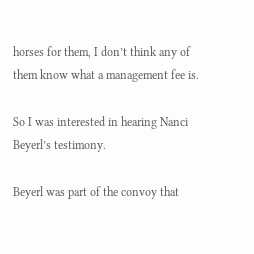horses for them, I don’t think any of them know what a management fee is.

So I was interested in hearing Nanci Beyerl’s testimony.

Beyerl was part of the convoy that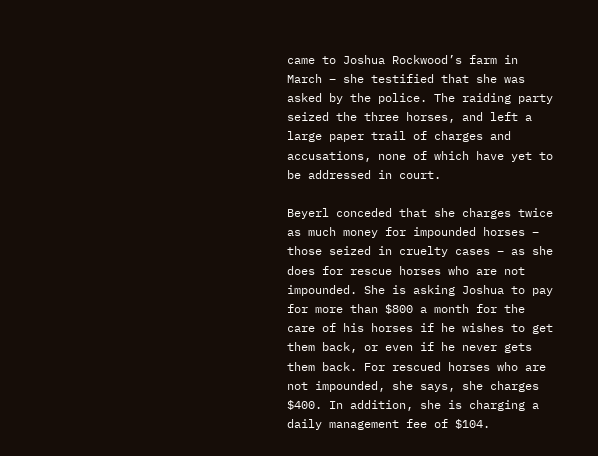came to Joshua Rockwood’s farm in March – she testified that she was asked by the police. The raiding party seized the three horses, and left a large paper trail of charges and accusations, none of which have yet to be addressed in court.

Beyerl conceded that she charges twice as much money for impounded horses – those seized in cruelty cases – as she does for rescue horses who are not impounded. She is asking Joshua to pay for more than $800 a month for the care of his horses if he wishes to get them back, or even if he never gets them back. For rescued horses who are not impounded, she says, she charges $400. In addition, she is charging a daily management fee of $104.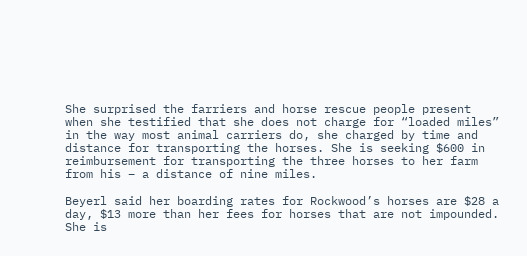She surprised the farriers and horse rescue people present when she testified that she does not charge for “loaded miles” in the way most animal carriers do, she charged by time and distance for transporting the horses. She is seeking $600 in reimbursement for transporting the three horses to her farm from his – a distance of nine miles.

Beyerl said her boarding rates for Rockwood’s horses are $28 a day, $13 more than her fees for horses that are not impounded. She is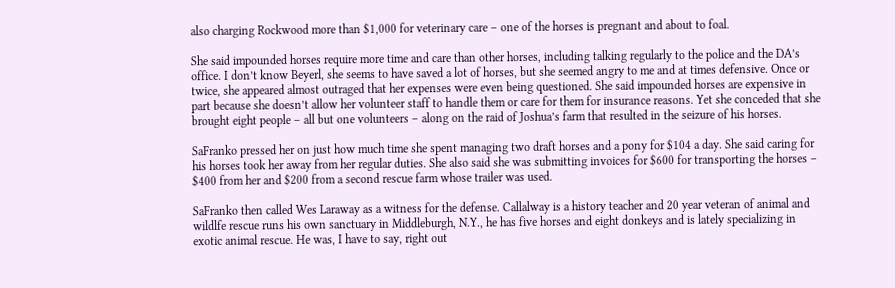also charging Rockwood more than $1,000 for veterinary care – one of the horses is pregnant and about to foal.

She said impounded horses require more time and care than other horses, including talking regularly to the police and the DA’s office. I don’t know Beyerl, she seems to have saved a lot of horses, but she seemed angry to me and at times defensive. Once or twice, she appeared almost outraged that her expenses were even being questioned. She said impounded horses are expensive in part because she doesn’t allow her volunteer staff to handle them or care for them for insurance reasons. Yet she conceded that she brought eight people – all but one volunteers – along on the raid of Joshua’s farm that resulted in the seizure of his horses.

SaFranko pressed her on just how much time she spent managing two draft horses and a pony for $104 a day. She said caring for his horses took her away from her regular duties. She also said she was submitting invoices for $600 for transporting the horses – $400 from her and $200 from a second rescue farm whose trailer was used.

SaFranko then called Wes Laraway as a witness for the defense. Callalway is a history teacher and 20 year veteran of animal and wildlfe rescue runs his own sanctuary in Middleburgh, N.Y., he has five horses and eight donkeys and is lately specializing in exotic animal rescue. He was, I have to say, right out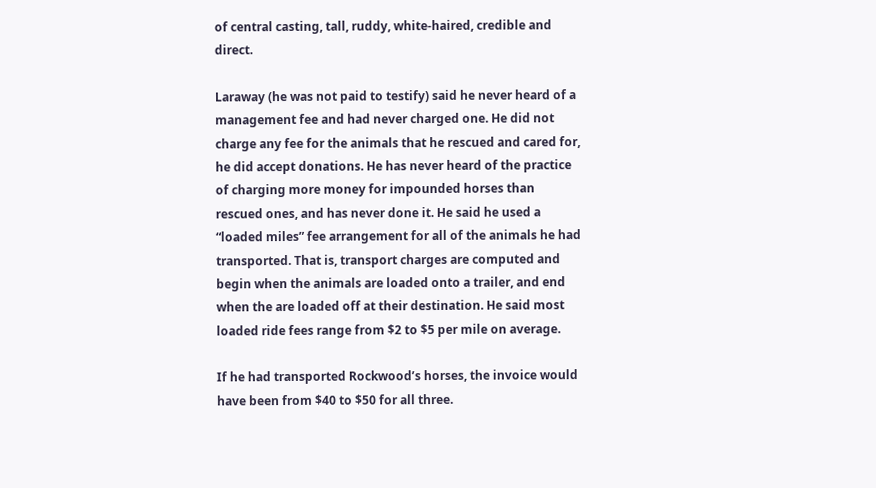of central casting, tall, ruddy, white-haired, credible and direct.

Laraway (he was not paid to testify) said he never heard of a management fee and had never charged one. He did not charge any fee for the animals that he rescued and cared for, he did accept donations. He has never heard of the practice of charging more money for impounded horses than rescued ones, and has never done it. He said he used a “loaded miles” fee arrangement for all of the animals he had transported. That is, transport charges are computed and begin when the animals are loaded onto a trailer, and end when the are loaded off at their destination. He said most loaded ride fees range from $2 to $5 per mile on average.

If he had transported Rockwood’s horses, the invoice would have been from $40 to $50 for all three.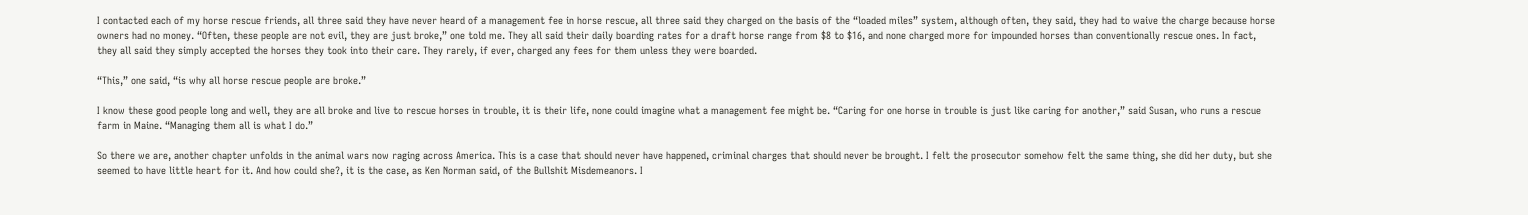I contacted each of my horse rescue friends, all three said they have never heard of a management fee in horse rescue, all three said they charged on the basis of the “loaded miles” system, although often, they said, they had to waive the charge because horse owners had no money. “Often, these people are not evil, they are just broke,” one told me. They all said their daily boarding rates for a draft horse range from $8 to $16, and none charged more for impounded horses than conventionally rescue ones. In fact, they all said they simply accepted the horses they took into their care. They rarely, if ever, charged any fees for them unless they were boarded.

“This,” one said, “is why all horse rescue people are broke.”

I know these good people long and well, they are all broke and live to rescue horses in trouble, it is their life, none could imagine what a management fee might be. “Caring for one horse in trouble is just like caring for another,” said Susan, who runs a rescue farm in Maine. “Managing them all is what I do.”

So there we are, another chapter unfolds in the animal wars now raging across America. This is a case that should never have happened, criminal charges that should never be brought. I felt the prosecutor somehow felt the same thing, she did her duty, but she seemed to have little heart for it. And how could she?, it is the case, as Ken Norman said, of the Bullshit Misdemeanors. I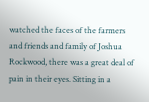watched the faces of the farmers and friends and family of Joshua Rockwood, there was a great deal of pain in their eyes. Sitting in a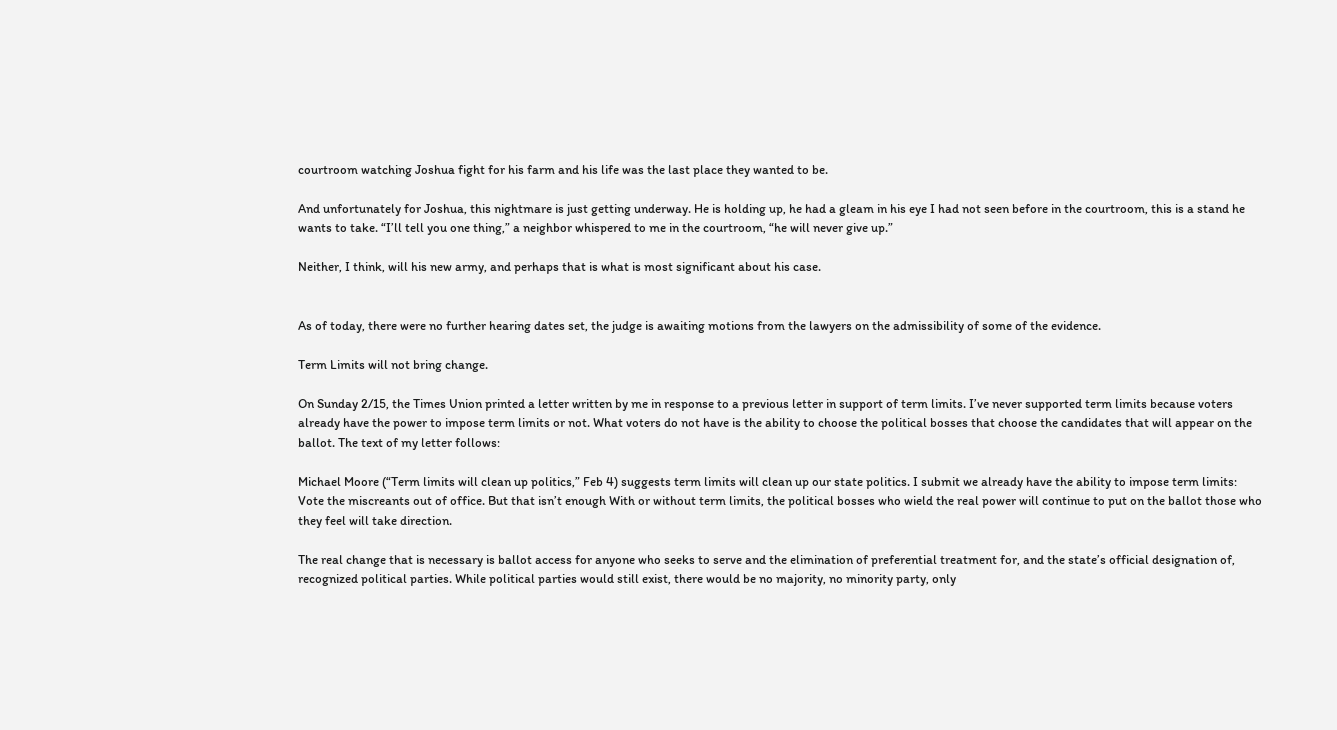courtroom watching Joshua fight for his farm and his life was the last place they wanted to be.

And unfortunately for Joshua, this nightmare is just getting underway. He is holding up, he had a gleam in his eye I had not seen before in the courtroom, this is a stand he wants to take. “I’ll tell you one thing,” a neighbor whispered to me in the courtroom, “he will never give up.”

Neither, I think, will his new army, and perhaps that is what is most significant about his case.


As of today, there were no further hearing dates set, the judge is awaiting motions from the lawyers on the admissibility of some of the evidence.

Term Limits will not bring change.

On Sunday 2/15, the Times Union printed a letter written by me in response to a previous letter in support of term limits. I’ve never supported term limits because voters already have the power to impose term limits or not. What voters do not have is the ability to choose the political bosses that choose the candidates that will appear on the ballot. The text of my letter follows:

Michael Moore (“Term limits will clean up politics,” Feb 4) suggests term limits will clean up our state politics. I submit we already have the ability to impose term limits: Vote the miscreants out of office. But that isn’t enough With or without term limits, the political bosses who wield the real power will continue to put on the ballot those who they feel will take direction.

The real change that is necessary is ballot access for anyone who seeks to serve and the elimination of preferential treatment for, and the state’s official designation of, recognized political parties. While political parties would still exist, there would be no majority, no minority party, only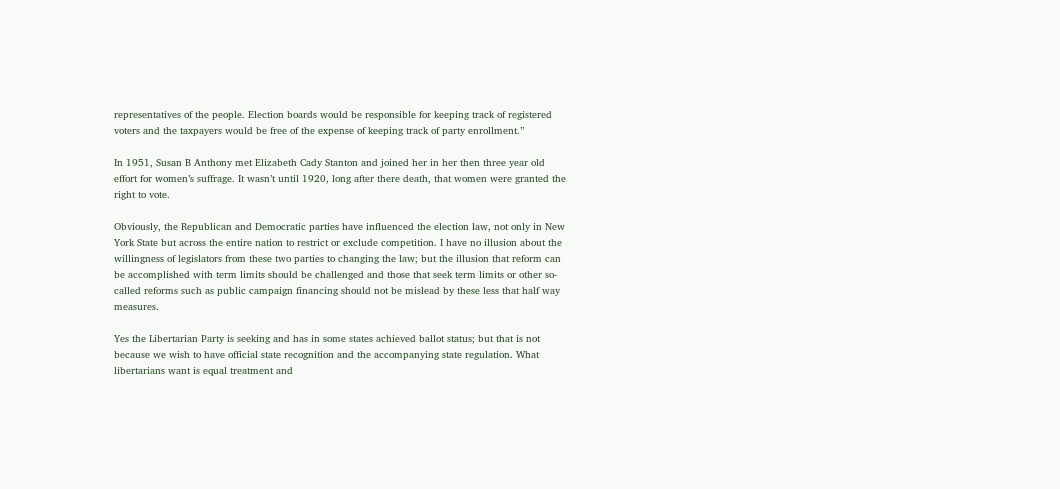representatives of the people. Election boards would be responsible for keeping track of registered voters and the taxpayers would be free of the expense of keeping track of party enrollment.”

In 1951, Susan B Anthony met Elizabeth Cady Stanton and joined her in her then three year old effort for women’s suffrage. It wasn’t until 1920, long after there death, that women were granted the right to vote.

Obviously, the Republican and Democratic parties have influenced the election law, not only in New York State but across the entire nation to restrict or exclude competition. I have no illusion about the willingness of legislators from these two parties to changing the law; but the illusion that reform can be accomplished with term limits should be challenged and those that seek term limits or other so-called reforms such as public campaign financing should not be mislead by these less that half way measures.

Yes the Libertarian Party is seeking and has in some states achieved ballot status; but that is not because we wish to have official state recognition and the accompanying state regulation. What libertarians want is equal treatment and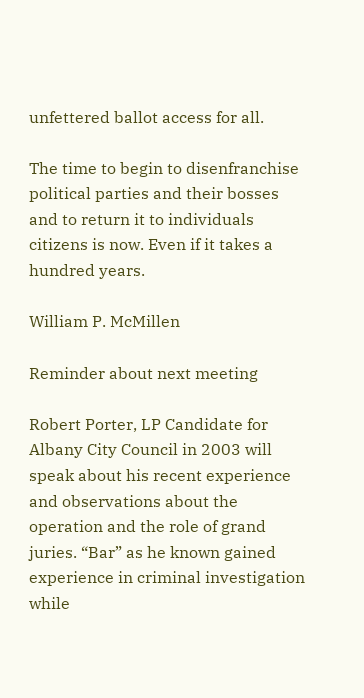unfettered ballot access for all.

The time to begin to disenfranchise political parties and their bosses and to return it to individuals citizens is now. Even if it takes a hundred years.

William P. McMillen

Reminder about next meeting

Robert Porter, LP Candidate for Albany City Council in 2003 will speak about his recent experience and observations about the operation and the role of grand juries. “Bar” as he known gained experience in criminal investigation while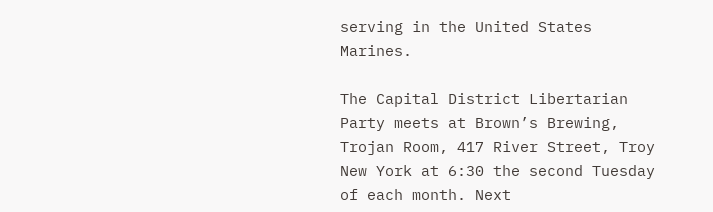serving in the United States Marines.

The Capital District Libertarian Party meets at Brown’s Brewing, Trojan Room, 417 River Street, Troy New York at 6:30 the second Tuesday of each month. Next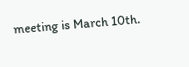meeting is March 10th.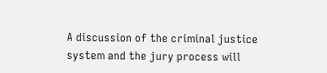A discussion of the criminal justice system and the jury process will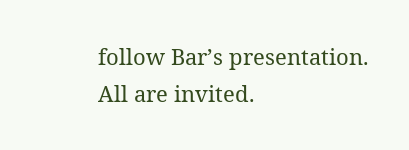follow Bar’s presentation. All are invited.